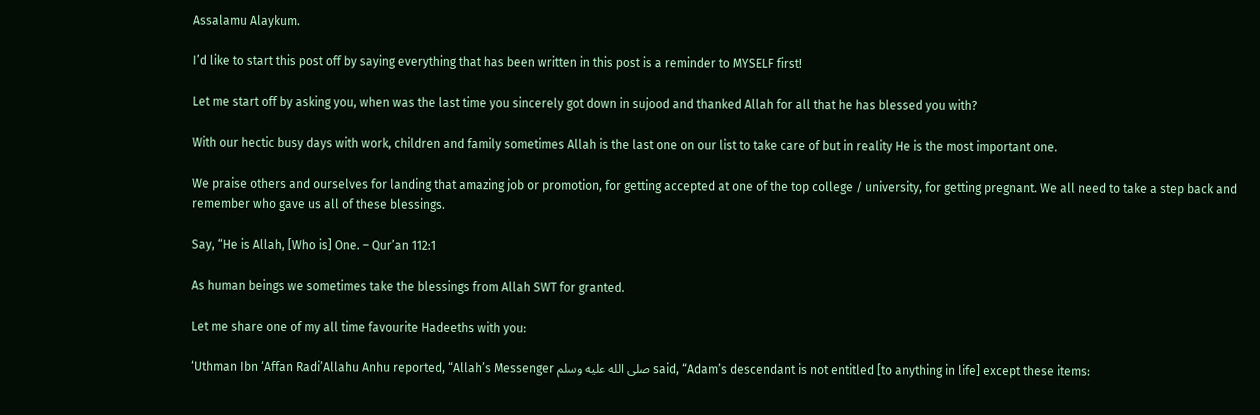Assalamu Alaykum.

I’d like to start this post off by saying everything that has been written in this post is a reminder to MYSELF first!

Let me start off by asking you, when was the last time you sincerely got down in sujood and thanked Allah for all that he has blessed you with?

With our hectic busy days with work, children and family sometimes Allah is the last one on our list to take care of but in reality He is the most important one.

We praise others and ourselves for landing that amazing job or promotion, for getting accepted at one of the top college / university, for getting pregnant. We all need to take a step back and remember who gave us all of these blessings.

Say, “He is Allah, [Who is] One. – Qur’an 112:1

As human beings we sometimes take the blessings from Allah SWT for granted.

Let me share one of my all time favourite Hadeeths with you:

‘Uthman Ibn ‘Affan Radi’Allahu Anhu reported, “Allah’s Messenger صلى الله عليه وسلم said, “Adam’s descendant is not entitled [to anything in life] except these items: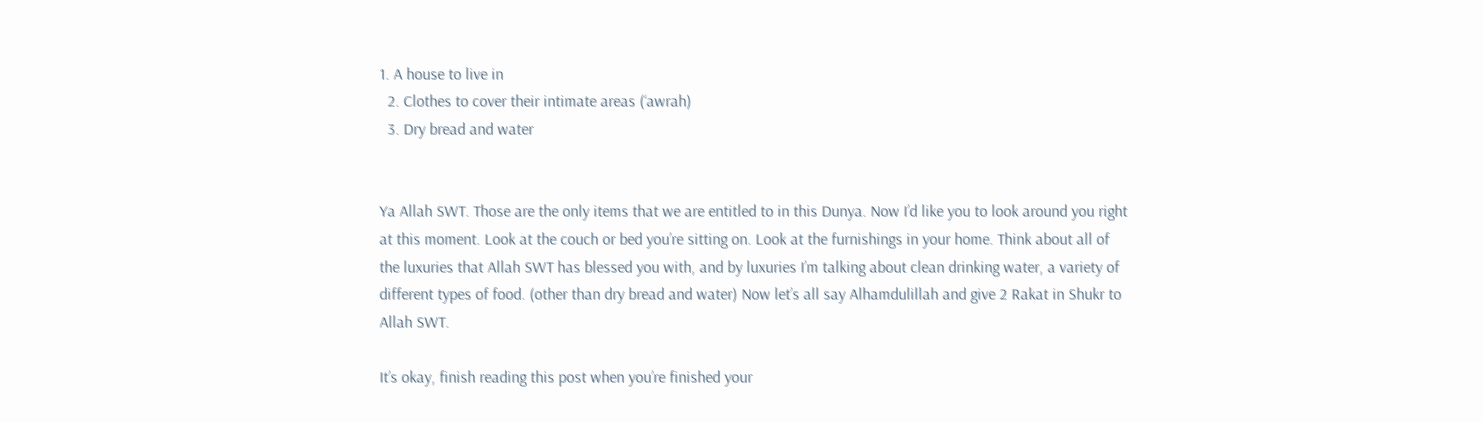1. A house to live in
  2. Clothes to cover their intimate areas (‘awrah)
  3. Dry bread and water


Ya Allah SWT. Those are the only items that we are entitled to in this Dunya. Now I’d like you to look around you right at this moment. Look at the couch or bed you’re sitting on. Look at the furnishings in your home. Think about all of the luxuries that Allah SWT has blessed you with, and by luxuries I’m talking about clean drinking water, a variety of different types of food. (other than dry bread and water) Now let’s all say Alhamdulillah and give 2 Rakat in Shukr to Allah SWT.

It’s okay, finish reading this post when you’re finished your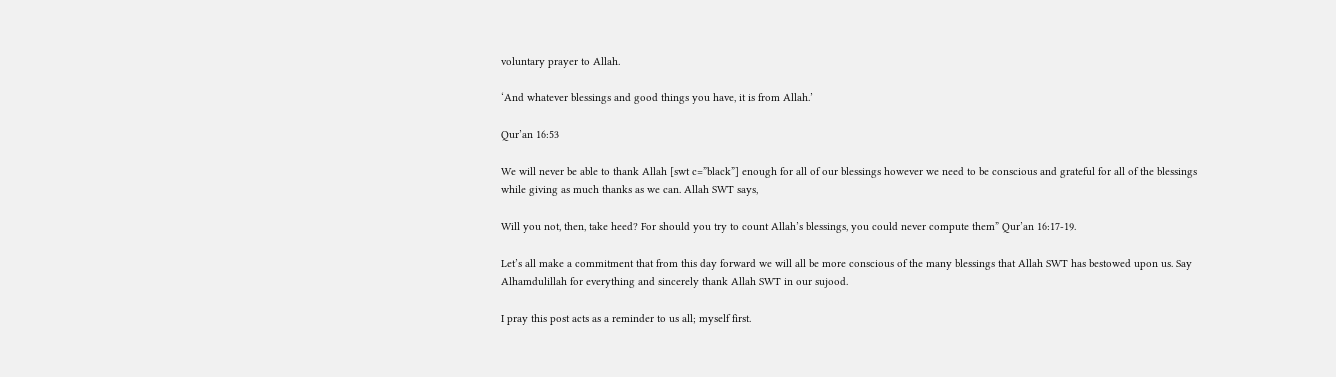voluntary prayer to Allah.

‘And whatever blessings and good things you have, it is from Allah.’

Qur’an 16:53

We will never be able to thank Allah [swt c=”black”] enough for all of our blessings however we need to be conscious and grateful for all of the blessings while giving as much thanks as we can. Allah SWT says,

Will you not, then, take heed? For should you try to count Allah’s blessings, you could never compute them” Qur’an 16:17-19.

Let’s all make a commitment that from this day forward we will all be more conscious of the many blessings that Allah SWT has bestowed upon us. Say Alhamdulillah for everything and sincerely thank Allah SWT in our sujood.

I pray this post acts as a reminder to us all; myself first.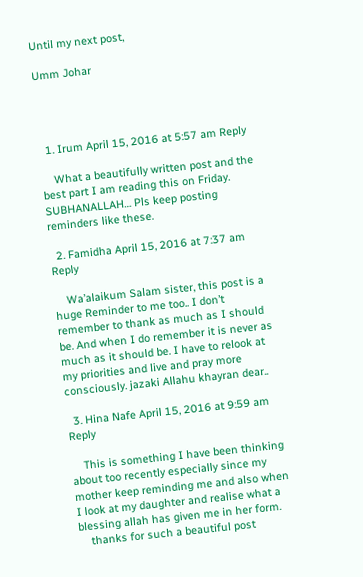Until my next post,

Umm Johar




  1. Irum April 15, 2016 at 5:57 am Reply

    What a beautifully written post and the best part I am reading this on Friday. SUBHANALLAH… Pls keep posting reminders like these.

  2. Famidha April 15, 2016 at 7:37 am Reply

    Wa’alaikum Salam sister, this post is a huge Reminder to me too.. I don’t remember to thank as much as I should be. And when I do remember it is never as much as it should be. I have to relook at my priorities and live and pray more consciously. jazaki Allahu khayran dear..

  3. Hina Nafe April 15, 2016 at 9:59 am Reply

    This is something I have been thinking about too recently especially since my mother keep reminding me and also when I look at my daughter and realise what a blessing allah has given me in her form.
    thanks for such a beautiful post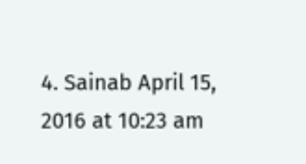4. Sainab April 15, 2016 at 10:23 am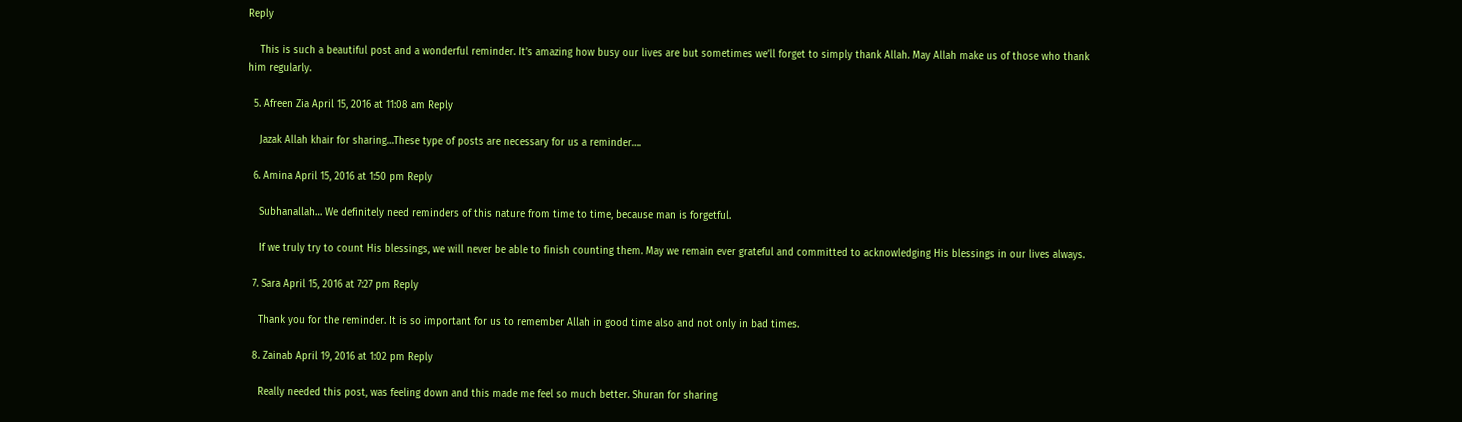Reply

    This is such a beautiful post and a wonderful reminder. It’s amazing how busy our lives are but sometimes we’ll forget to simply thank Allah. May Allah make us of those who thank him regularly.

  5. Afreen Zia April 15, 2016 at 11:08 am Reply

    Jazak Allah khair for sharing…These type of posts are necessary for us a reminder….

  6. Amina April 15, 2016 at 1:50 pm Reply

    Subhanallah… We definitely need reminders of this nature from time to time, because man is forgetful.

    If we truly try to count His blessings, we will never be able to finish counting them. May we remain ever grateful and committed to acknowledging His blessings in our lives always.

  7. Sara April 15, 2016 at 7:27 pm Reply

    Thank you for the reminder. It is so important for us to remember Allah in good time also and not only in bad times.

  8. Zainab April 19, 2016 at 1:02 pm Reply

    Really needed this post, was feeling down and this made me feel so much better. Shuran for sharing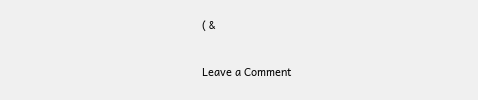( &

Leave a Comment